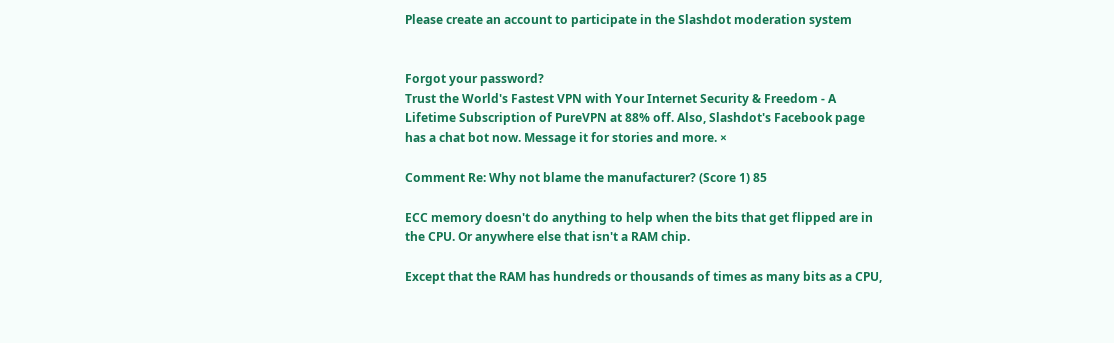Please create an account to participate in the Slashdot moderation system


Forgot your password?
Trust the World's Fastest VPN with Your Internet Security & Freedom - A Lifetime Subscription of PureVPN at 88% off. Also, Slashdot's Facebook page has a chat bot now. Message it for stories and more. ×

Comment Re: Why not blame the manufacturer? (Score 1) 85

ECC memory doesn't do anything to help when the bits that get flipped are in the CPU. Or anywhere else that isn't a RAM chip.

Except that the RAM has hundreds or thousands of times as many bits as a CPU,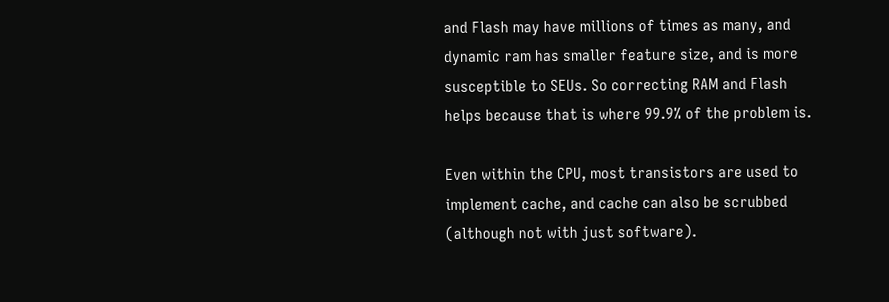and Flash may have millions of times as many, and dynamic ram has smaller feature size, and is more susceptible to SEUs. So correcting RAM and Flash helps because that is where 99.9% of the problem is.

Even within the CPU, most transistors are used to implement cache, and cache can also be scrubbed (although not with just software).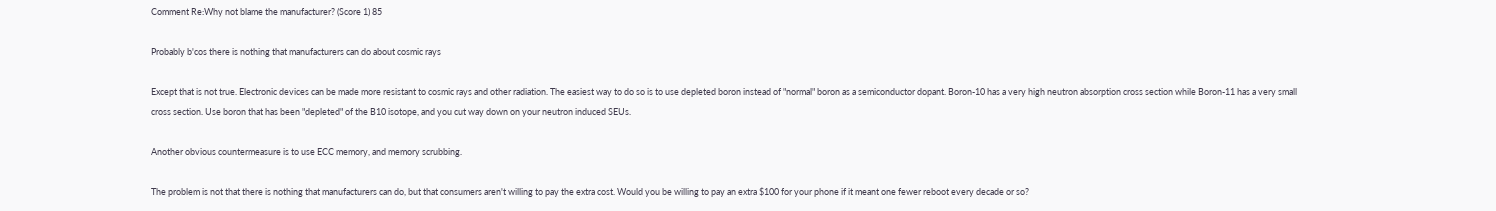Comment Re:Why not blame the manufacturer? (Score 1) 85

Probably b'cos there is nothing that manufacturers can do about cosmic rays

Except that is not true. Electronic devices can be made more resistant to cosmic rays and other radiation. The easiest way to do so is to use depleted boron instead of "normal" boron as a semiconductor dopant. Boron-10 has a very high neutron absorption cross section while Boron-11 has a very small cross section. Use boron that has been "depleted" of the B10 isotope, and you cut way down on your neutron induced SEUs.

Another obvious countermeasure is to use ECC memory, and memory scrubbing.

The problem is not that there is nothing that manufacturers can do, but that consumers aren't willing to pay the extra cost. Would you be willing to pay an extra $100 for your phone if it meant one fewer reboot every decade or so?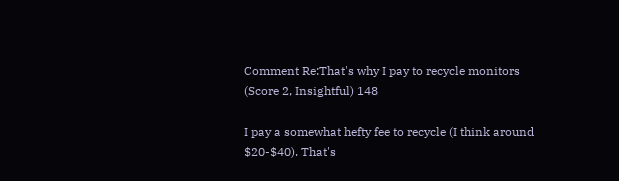Comment Re:That's why I pay to recycle monitors (Score 2, Insightful) 148

I pay a somewhat hefty fee to recycle (I think around $20-$40). That's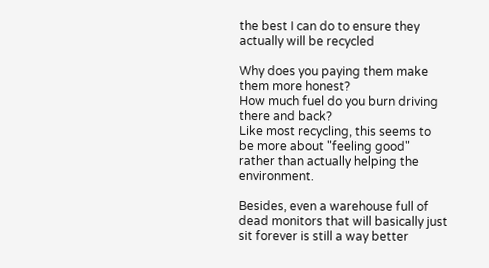the best I can do to ensure they actually will be recycled

Why does you paying them make them more honest?
How much fuel do you burn driving there and back?
Like most recycling, this seems to be more about "feeling good" rather than actually helping the environment.

Besides, even a warehouse full of dead monitors that will basically just sit forever is still a way better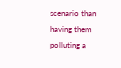scenario than having them polluting a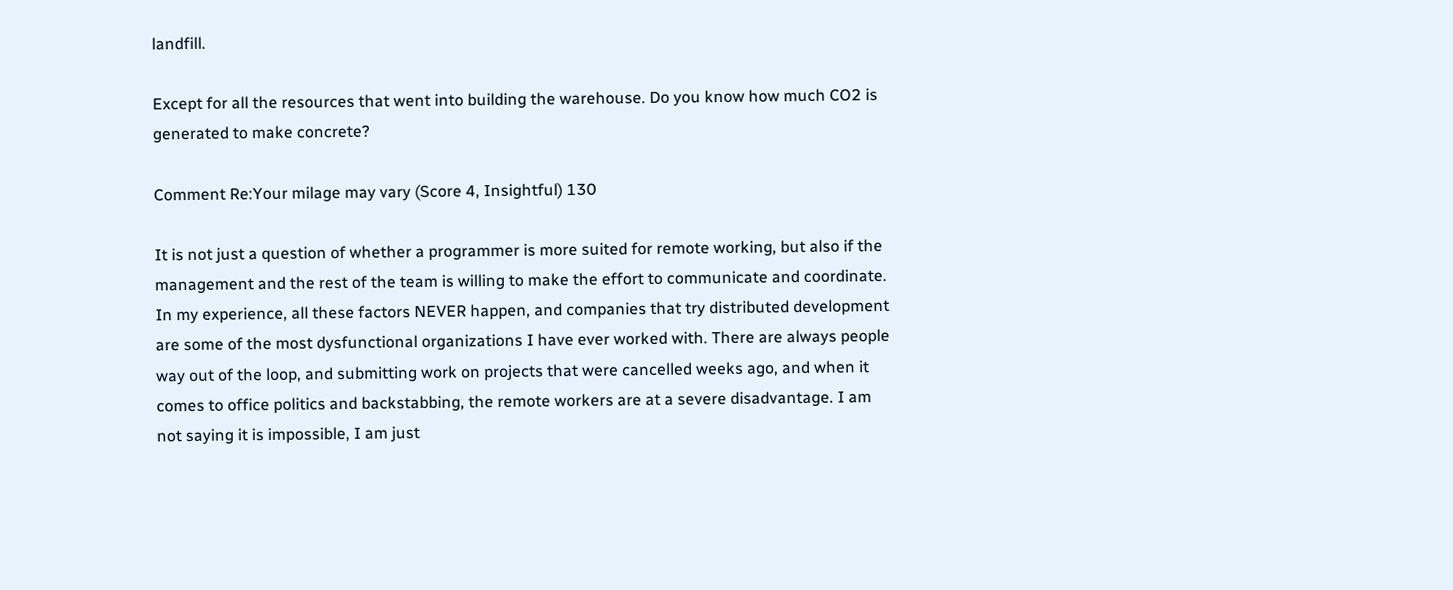landfill.

Except for all the resources that went into building the warehouse. Do you know how much CO2 is generated to make concrete?

Comment Re:Your milage may vary (Score 4, Insightful) 130

It is not just a question of whether a programmer is more suited for remote working, but also if the management and the rest of the team is willing to make the effort to communicate and coordinate. In my experience, all these factors NEVER happen, and companies that try distributed development are some of the most dysfunctional organizations I have ever worked with. There are always people way out of the loop, and submitting work on projects that were cancelled weeks ago, and when it comes to office politics and backstabbing, the remote workers are at a severe disadvantage. I am not saying it is impossible, I am just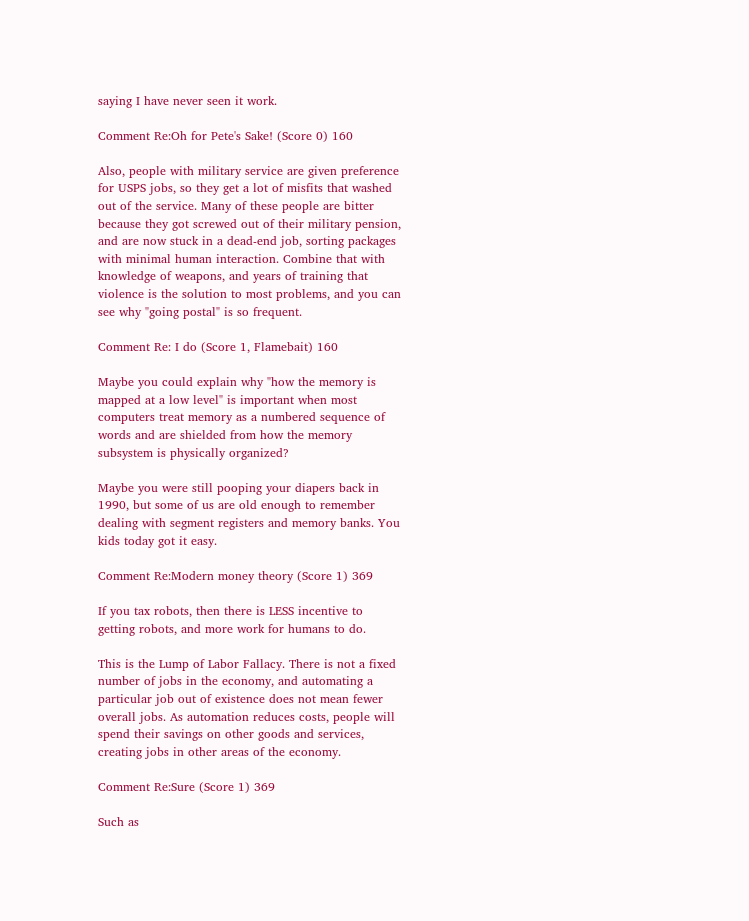saying I have never seen it work.

Comment Re:Oh for Pete's Sake! (Score 0) 160

Also, people with military service are given preference for USPS jobs, so they get a lot of misfits that washed out of the service. Many of these people are bitter because they got screwed out of their military pension, and are now stuck in a dead-end job, sorting packages with minimal human interaction. Combine that with knowledge of weapons, and years of training that violence is the solution to most problems, and you can see why "going postal" is so frequent.

Comment Re: I do (Score 1, Flamebait) 160

Maybe you could explain why "how the memory is mapped at a low level" is important when most computers treat memory as a numbered sequence of words and are shielded from how the memory subsystem is physically organized?

Maybe you were still pooping your diapers back in 1990, but some of us are old enough to remember dealing with segment registers and memory banks. You kids today got it easy.

Comment Re:Modern money theory (Score 1) 369

If you tax robots, then there is LESS incentive to getting robots, and more work for humans to do.

This is the Lump of Labor Fallacy. There is not a fixed number of jobs in the economy, and automating a particular job out of existence does not mean fewer overall jobs. As automation reduces costs, people will spend their savings on other goods and services, creating jobs in other areas of the economy.

Comment Re:Sure (Score 1) 369

Such as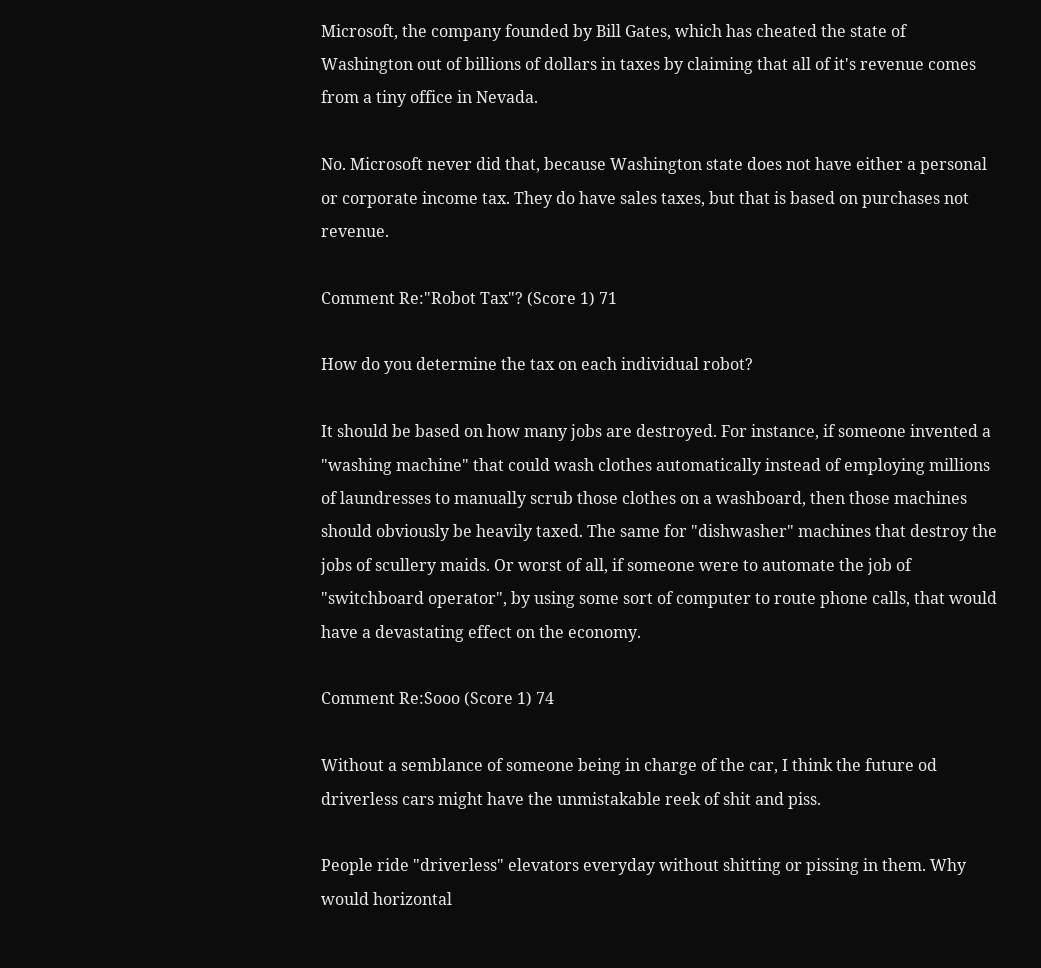Microsoft, the company founded by Bill Gates, which has cheated the state of Washington out of billions of dollars in taxes by claiming that all of it's revenue comes from a tiny office in Nevada.

No. Microsoft never did that, because Washington state does not have either a personal or corporate income tax. They do have sales taxes, but that is based on purchases not revenue.

Comment Re:"Robot Tax"? (Score 1) 71

How do you determine the tax on each individual robot?

It should be based on how many jobs are destroyed. For instance, if someone invented a "washing machine" that could wash clothes automatically instead of employing millions of laundresses to manually scrub those clothes on a washboard, then those machines should obviously be heavily taxed. The same for "dishwasher" machines that destroy the jobs of scullery maids. Or worst of all, if someone were to automate the job of "switchboard operator", by using some sort of computer to route phone calls, that would have a devastating effect on the economy.

Comment Re:Sooo (Score 1) 74

Without a semblance of someone being in charge of the car, I think the future od driverless cars might have the unmistakable reek of shit and piss.

People ride "driverless" elevators everyday without shitting or pissing in them. Why would horizontal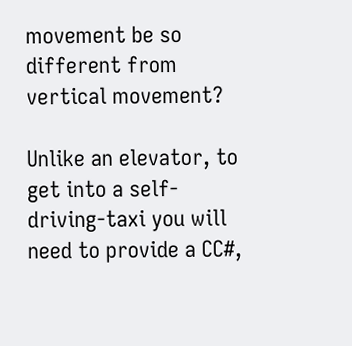movement be so different from vertical movement?

Unlike an elevator, to get into a self-driving-taxi you will need to provide a CC#,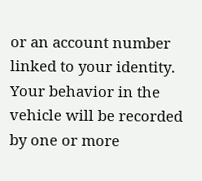or an account number linked to your identity. Your behavior in the vehicle will be recorded by one or more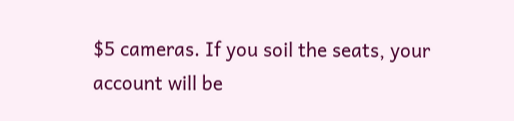$5 cameras. If you soil the seats, your account will be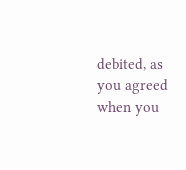debited, as you agreed when you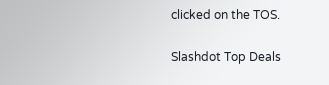clicked on the TOS.

Slashdot Top Deals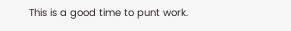This is a good time to punt work.